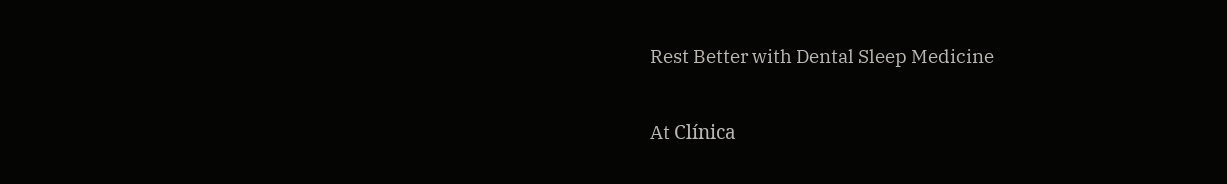Rest Better with Dental Sleep Medicine

At Clínica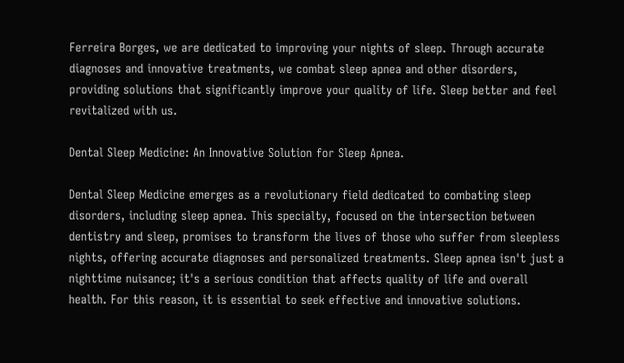Ferreira Borges, we are dedicated to improving your nights of sleep. Through accurate diagnoses and innovative treatments, we combat sleep apnea and other disorders, providing solutions that significantly improve your quality of life. Sleep better and feel revitalized with us.

Dental Sleep Medicine: An Innovative Solution for Sleep Apnea.

Dental Sleep Medicine emerges as a revolutionary field dedicated to combating sleep disorders, including sleep apnea. This specialty, focused on the intersection between dentistry and sleep, promises to transform the lives of those who suffer from sleepless nights, offering accurate diagnoses and personalized treatments. Sleep apnea isn't just a nighttime nuisance; it's a serious condition that affects quality of life and overall health. For this reason, it is essential to seek effective and innovative solutions.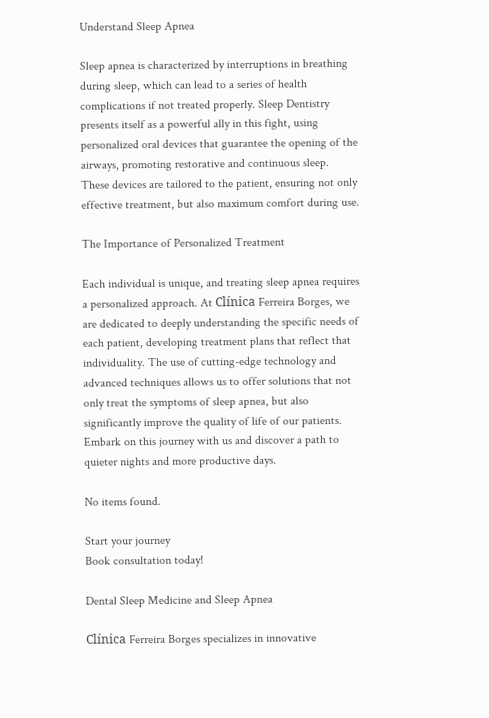Understand Sleep Apnea

Sleep apnea is characterized by interruptions in breathing during sleep, which can lead to a series of health complications if not treated properly. Sleep Dentistry presents itself as a powerful ally in this fight, using personalized oral devices that guarantee the opening of the airways, promoting restorative and continuous sleep. These devices are tailored to the patient, ensuring not only effective treatment, but also maximum comfort during use.

The Importance of Personalized Treatment

Each individual is unique, and treating sleep apnea requires a personalized approach. At Clínica Ferreira Borges, we are dedicated to deeply understanding the specific needs of each patient, developing treatment plans that reflect that individuality. The use of cutting-edge technology and advanced techniques allows us to offer solutions that not only treat the symptoms of sleep apnea, but also significantly improve the quality of life of our patients. Embark on this journey with us and discover a path to quieter nights and more productive days.

No items found.

Start your journey
Book consultation today!

Dental Sleep Medicine and Sleep Apnea

Clínica Ferreira Borges specializes in innovative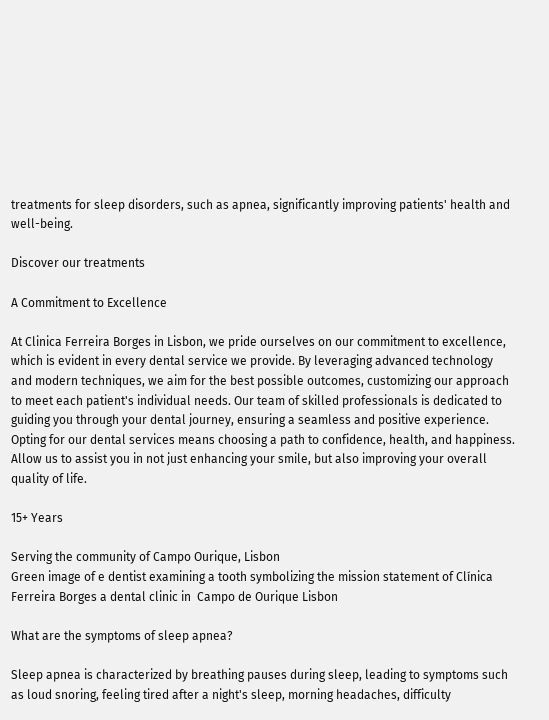treatments for sleep disorders, such as apnea, significantly improving patients' health and well-being.

Discover our treatments

A Commitment to Excellence

At Clinica Ferreira Borges in Lisbon, we pride ourselves on our commitment to excellence, which is evident in every dental service we provide. By leveraging advanced technology and modern techniques, we aim for the best possible outcomes, customizing our approach to meet each patient's individual needs. Our team of skilled professionals is dedicated to guiding you through your dental journey, ensuring a seamless and positive experience. Opting for our dental services means choosing a path to confidence, health, and happiness. Allow us to assist you in not just enhancing your smile, but also improving your overall quality of life.

15+ Years

Serving the community of Campo Ourique, Lisbon
Green image of e dentist examining a tooth symbolizing the mission statement of Clínica Ferreira Borges a dental clinic in  Campo de Ourique Lisbon

What are the symptoms of sleep apnea?

Sleep apnea is characterized by breathing pauses during sleep, leading to symptoms such as loud snoring, feeling tired after a night's sleep, morning headaches, difficulty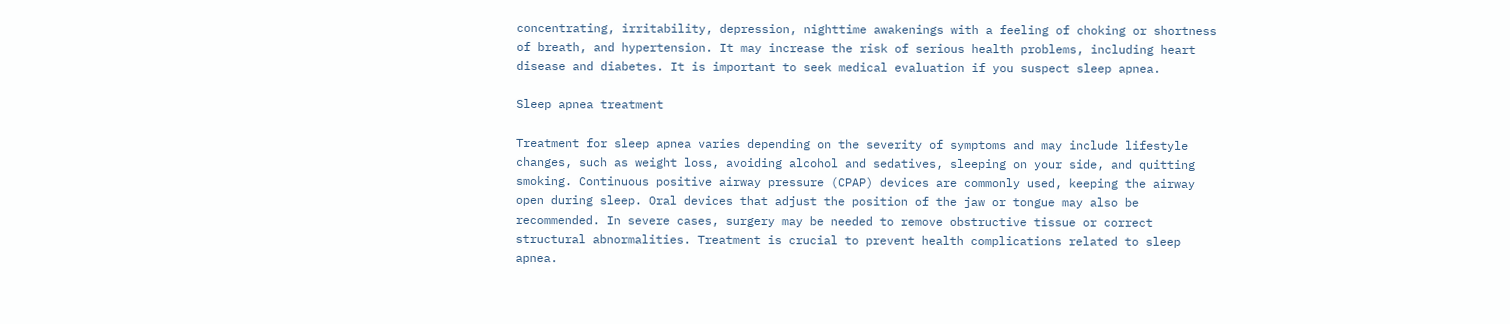concentrating, irritability, depression, nighttime awakenings with a feeling of choking or shortness of breath, and hypertension. It may increase the risk of serious health problems, including heart disease and diabetes. It is important to seek medical evaluation if you suspect sleep apnea.

Sleep apnea treatment

Treatment for sleep apnea varies depending on the severity of symptoms and may include lifestyle changes, such as weight loss, avoiding alcohol and sedatives, sleeping on your side, and quitting smoking. Continuous positive airway pressure (CPAP) devices are commonly used, keeping the airway open during sleep. Oral devices that adjust the position of the jaw or tongue may also be recommended. In severe cases, surgery may be needed to remove obstructive tissue or correct structural abnormalities. Treatment is crucial to prevent health complications related to sleep apnea.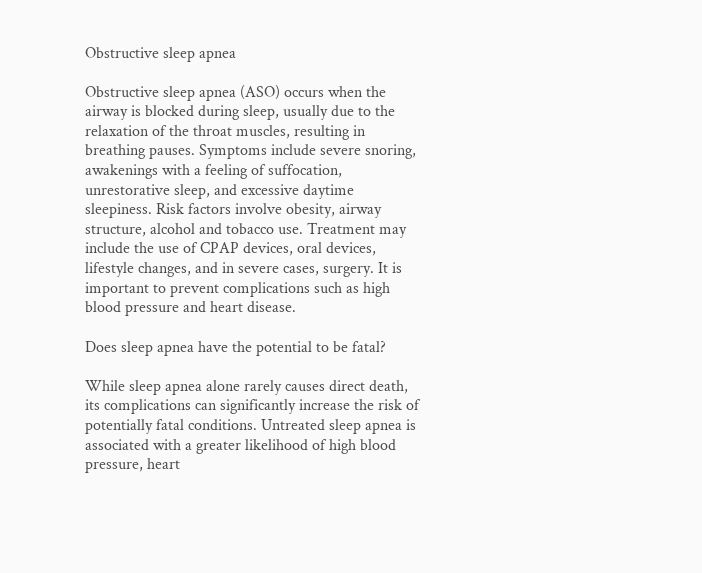Obstructive sleep apnea

Obstructive sleep apnea (ASO) occurs when the airway is blocked during sleep, usually due to the relaxation of the throat muscles, resulting in breathing pauses. Symptoms include severe snoring, awakenings with a feeling of suffocation, unrestorative sleep, and excessive daytime sleepiness. Risk factors involve obesity, airway structure, alcohol and tobacco use. Treatment may include the use of CPAP devices, oral devices, lifestyle changes, and in severe cases, surgery. It is important to prevent complications such as high blood pressure and heart disease.

Does sleep apnea have the potential to be fatal?

While sleep apnea alone rarely causes direct death, its complications can significantly increase the risk of potentially fatal conditions. Untreated sleep apnea is associated with a greater likelihood of high blood pressure, heart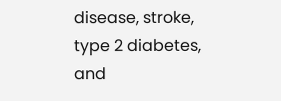disease, stroke, type 2 diabetes, and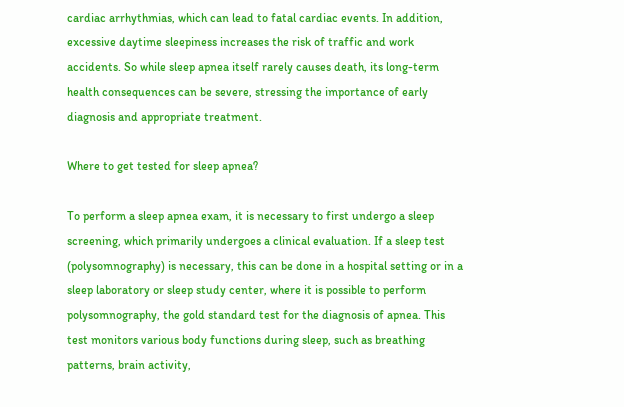cardiac arrhythmias, which can lead to fatal cardiac events. In addition, excessive daytime sleepiness increases the risk of traffic and work accidents. So while sleep apnea itself rarely causes death, its long-term health consequences can be severe, stressing the importance of early diagnosis and appropriate treatment.

Where to get tested for sleep apnea?

To perform a sleep apnea exam, it is necessary to first undergo a sleep screening, which primarily undergoes a clinical evaluation. If a sleep test (polysomnography) is necessary, this can be done in a hospital setting or in a sleep laboratory or sleep study center, where it is possible to perform polysomnography, the gold standard test for the diagnosis of apnea. This test monitors various body functions during sleep, such as breathing patterns, brain activity,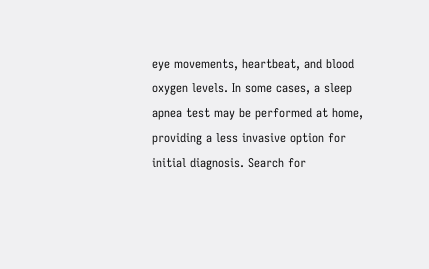eye movements, heartbeat, and blood oxygen levels. In some cases, a sleep apnea test may be performed at home, providing a less invasive option for initial diagnosis. Search for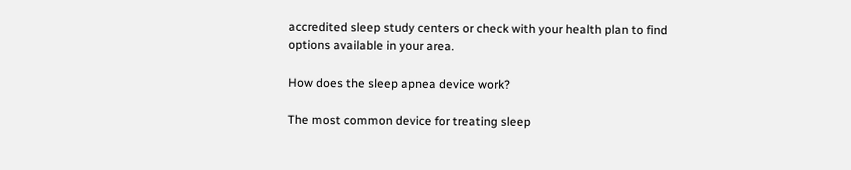accredited sleep study centers or check with your health plan to find options available in your area.

How does the sleep apnea device work?

The most common device for treating sleep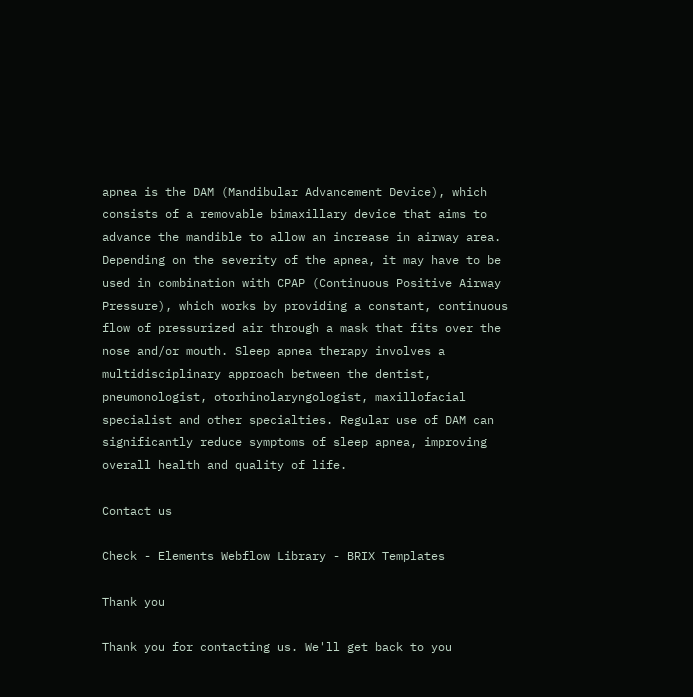apnea is the DAM (Mandibular Advancement Device), which consists of a removable bimaxillary device that aims to advance the mandible to allow an increase in airway area. Depending on the severity of the apnea, it may have to be used in combination with CPAP (Continuous Positive Airway Pressure), which works by providing a constant, continuous flow of pressurized air through a mask that fits over the nose and/or mouth. Sleep apnea therapy involves a multidisciplinary approach between the dentist, pneumonologist, otorhinolaryngologist, maxillofacial specialist and other specialties. Regular use of DAM can significantly reduce symptoms of sleep apnea, improving overall health and quality of life.

Contact us

Check - Elements Webflow Library - BRIX Templates

Thank you

Thank you for contacting us. We'll get back to you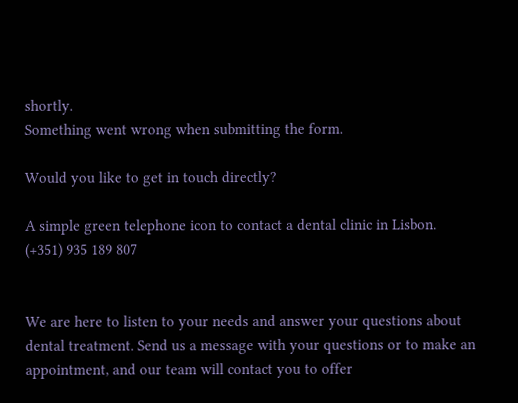shortly.
Something went wrong when submitting the form.

Would you like to get in touch directly?

A simple green telephone icon to contact a dental clinic in Lisbon.
(+351) 935 189 807


We are here to listen to your needs and answer your questions about dental treatment. Send us a message with your questions or to make an appointment, and our team will contact you to offer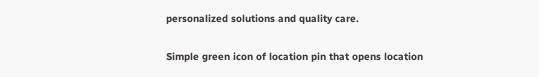personalized solutions and quality care.

Simple green icon of location pin that opens location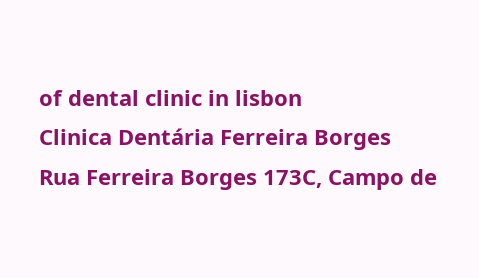of dental clinic in lisbon
Clinica Dentária Ferreira Borges
Rua Ferreira Borges 173C, Campo de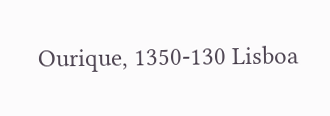Ourique, 1350-130 Lisboa